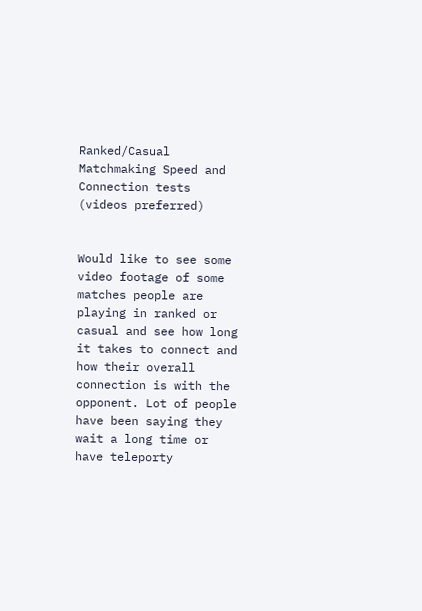Ranked/Casual Matchmaking Speed and Connection tests (videos preferred)


Would like to see some video footage of some matches people are playing in ranked or casual and see how long it takes to connect and how their overall connection is with the opponent. Lot of people have been saying they wait a long time or have teleporty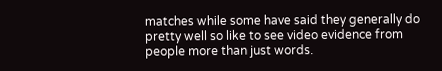matches while some have said they generally do pretty well so like to see video evidence from people more than just words.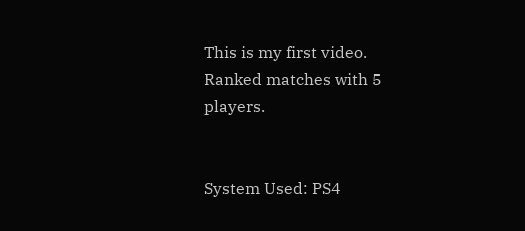This is my first video. Ranked matches with 5 players.


System Used: PS4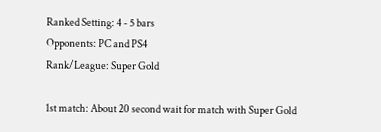Ranked Setting: 4 - 5 bars
Opponents: PC and PS4
Rank/League: Super Gold

1st match: About 20 second wait for match with Super Gold